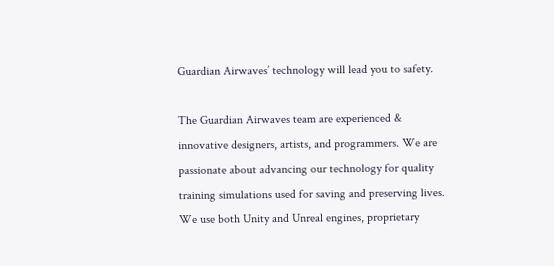Guardian Airwaves’ technology will lead you to safety.

The Guardian Airwaves team are experienced & innovative designers, artists, and programmers. We are passionate about advancing our technology for quality training simulations used for saving and preserving lives. We use both Unity and Unreal engines, proprietary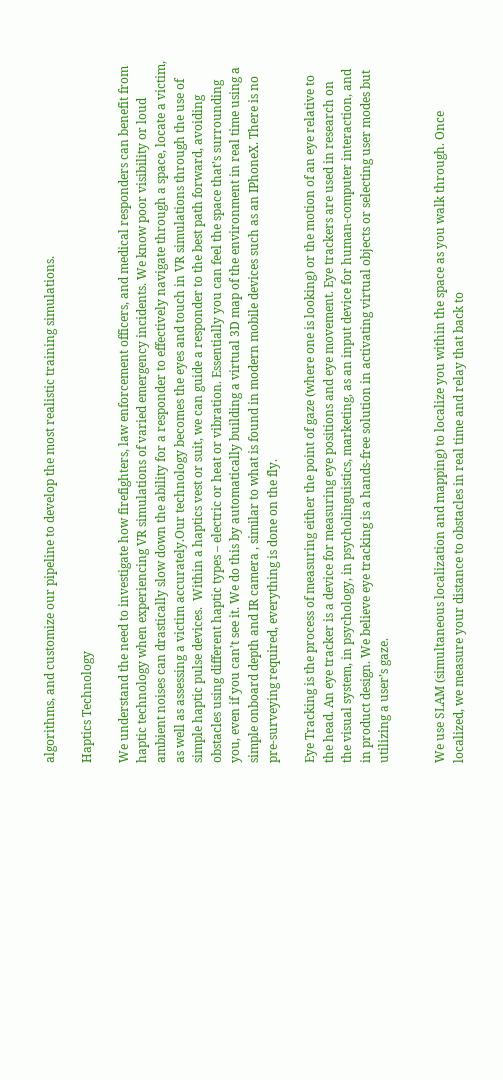algorithms, and customize our pipeline to develop the most realistic training simulations.

Haptics Technology

We understand the need to investigate how firefighters, law enforcement officers, and medical responders can benefit from haptic technology when experiencing VR simulations of varied emergency incidents. We know poor visibility or loud ambient noises can drastically slow down the ability for a responder to effectively navigate through a space, locate a victim, as well as assessing a victim accurately.Our technology becomes the eyes and touch in VR simulations through the use of simple haptic pulse devices.  Within a haptics vest or suit, we can guide a responder to the best path forward, avoiding obstacles using different haptic types – electric or heat or vibration. Essentially you can feel the space that’s surrounding you, even if you can’t see it. We do this by automatically building a virtual 3D map of the environment in real time using a simple onboard depth and IR camera , similar to what is found in modern mobile devices such as an IPhoneX. There is no pre-surveying required, everything is done on the fly.

Eye Tracking is the process of measuring either the point of gaze (where one is looking) or the motion of an eye relative to the head. An eye tracker is a device for measuring eye positions and eye movement. Eye trackers are used in research on the visual system, in psychology, in psycholinguistics, marketing, as an input device for human-computer interaction, and in product design. We believe eye tracking is a hands-free solution in activating virtual objects or selecting user modes but utilizing a user’s gaze.


We use SLAM (simultaneous localization and mapping) to localize you within the space as you walk through. Once localized, we measure your distance to obstacles in real time and relay that back to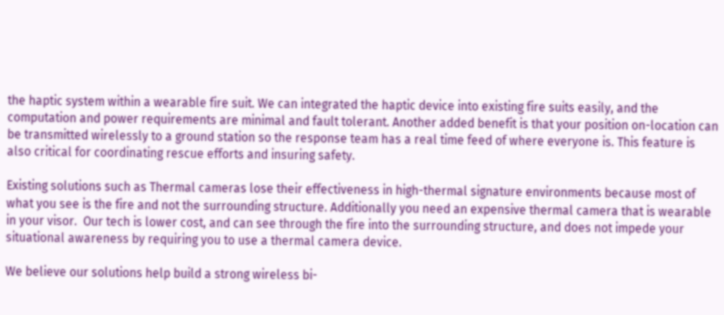the haptic system within a wearable fire suit. We can integrated the haptic device into existing fire suits easily, and the computation and power requirements are minimal and fault tolerant. Another added benefit is that your position on-location can be transmitted wirelessly to a ground station so the response team has a real time feed of where everyone is. This feature is also critical for coordinating rescue efforts and insuring safety.

Existing solutions such as Thermal cameras lose their effectiveness in high-thermal signature environments because most of what you see is the fire and not the surrounding structure. Additionally you need an expensive thermal camera that is wearable in your visor.  Our tech is lower cost, and can see through the fire into the surrounding structure, and does not impede your situational awareness by requiring you to use a thermal camera device.

We believe our solutions help build a strong wireless bi-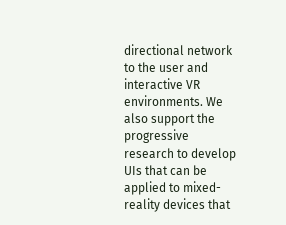directional network to the user and interactive VR environments. We also support the progressive research to develop UIs that can be applied to mixed-reality devices that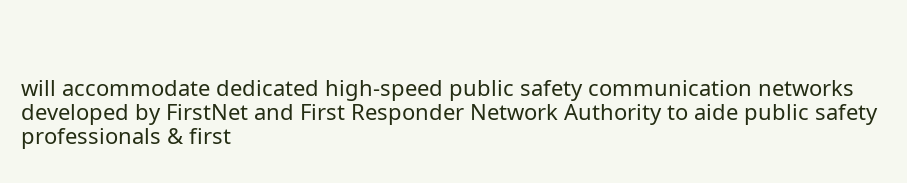will accommodate dedicated high-speed public safety communication networks developed by FirstNet and First Responder Network Authority to aide public safety professionals & first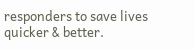responders to save lives quicker & better.